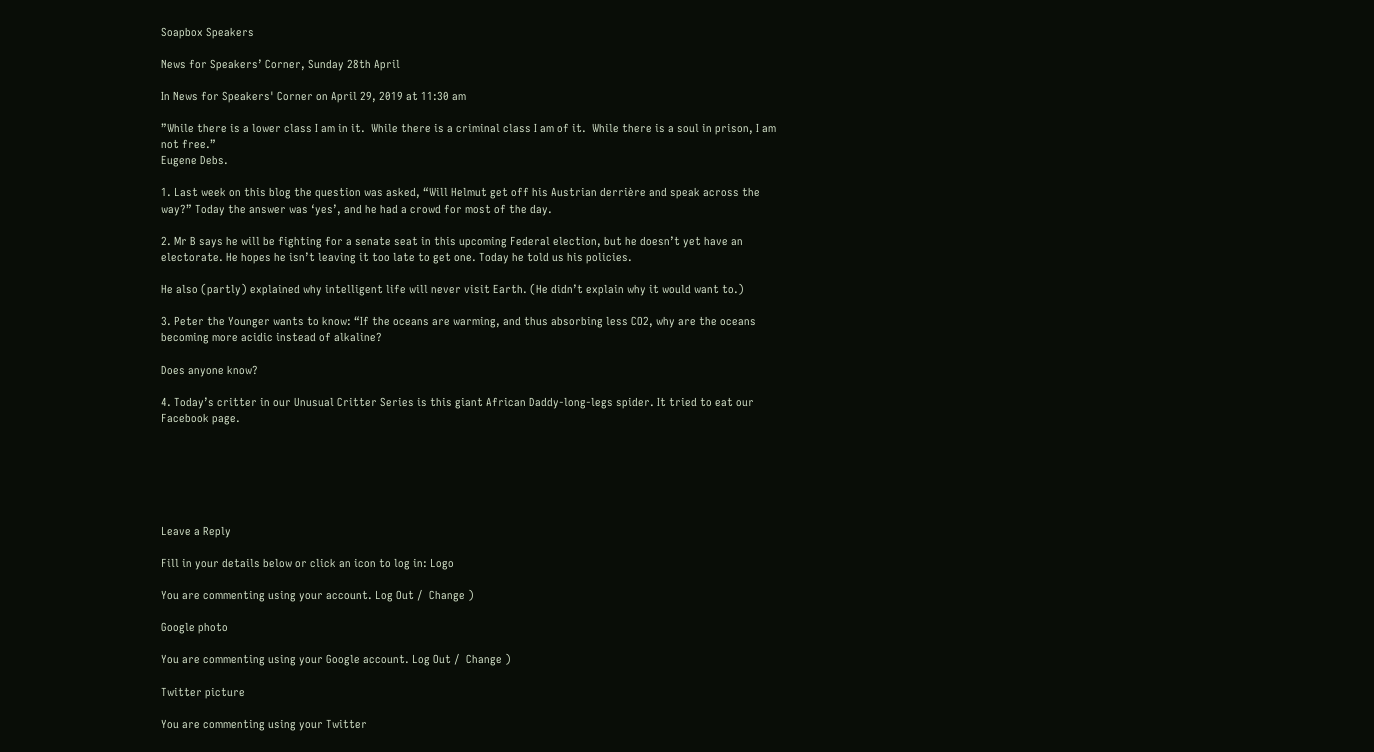Soapbox Speakers

News for Speakers’ Corner, Sunday 28th April

In News for Speakers' Corner on April 29, 2019 at 11:30 am

”While there is a lower class I am in it.  While there is a criminal class I am of it.  While there is a soul in prison, I am not free.”
Eugene Debs.

1. Last week on this blog the question was asked, “Will Helmut get off his Austrian derrière and speak across the way?” Today the answer was ‘yes’, and he had a crowd for most of the day.

2. Mr B says he will be fighting for a senate seat in this upcoming Federal election, but he doesn’t yet have an electorate. He hopes he isn’t leaving it too late to get one. Today he told us his policies.

He also (partly) explained why intelligent life will never visit Earth. (He didn’t explain why it would want to.)

3. Peter the Younger wants to know: “If the oceans are warming, and thus absorbing less CO2, why are the oceans becoming more acidic instead of alkaline?

Does anyone know?

4. Today’s critter in our Unusual Critter Series is this giant African Daddy-long-legs spider. It tried to eat our Facebook page.






Leave a Reply

Fill in your details below or click an icon to log in: Logo

You are commenting using your account. Log Out /  Change )

Google photo

You are commenting using your Google account. Log Out /  Change )

Twitter picture

You are commenting using your Twitter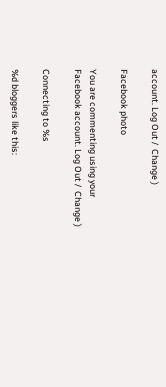account. Log Out /  Change )

Facebook photo

You are commenting using your Facebook account. Log Out /  Change )

Connecting to %s

%d bloggers like this: